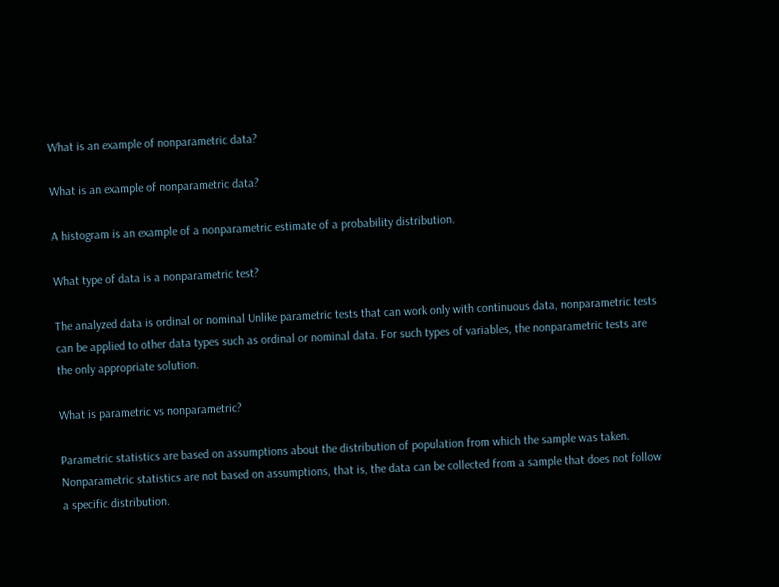What is an example of nonparametric data?

What is an example of nonparametric data?

A histogram is an example of a nonparametric estimate of a probability distribution.

What type of data is a nonparametric test?

The analyzed data is ordinal or nominal Unlike parametric tests that can work only with continuous data, nonparametric tests can be applied to other data types such as ordinal or nominal data. For such types of variables, the nonparametric tests are the only appropriate solution.

What is parametric vs nonparametric?

Parametric statistics are based on assumptions about the distribution of population from which the sample was taken. Nonparametric statistics are not based on assumptions, that is, the data can be collected from a sample that does not follow a specific distribution.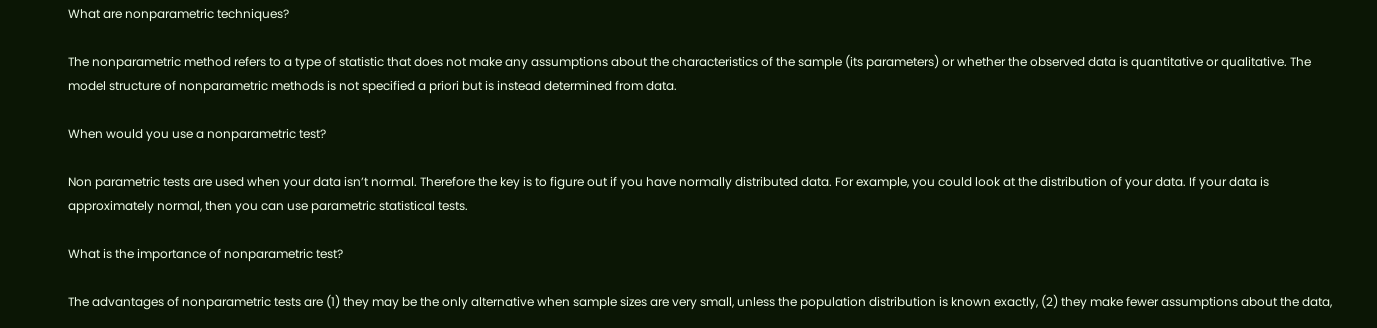What are nonparametric techniques?

The nonparametric method refers to a type of statistic that does not make any assumptions about the characteristics of the sample (its parameters) or whether the observed data is quantitative or qualitative. The model structure of nonparametric methods is not specified a priori but is instead determined from data.

When would you use a nonparametric test?

Non parametric tests are used when your data isn’t normal. Therefore the key is to figure out if you have normally distributed data. For example, you could look at the distribution of your data. If your data is approximately normal, then you can use parametric statistical tests.

What is the importance of nonparametric test?

The advantages of nonparametric tests are (1) they may be the only alternative when sample sizes are very small, unless the population distribution is known exactly, (2) they make fewer assumptions about the data,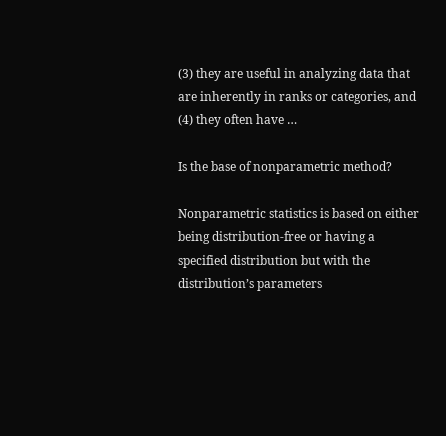(3) they are useful in analyzing data that are inherently in ranks or categories, and (4) they often have …

Is the base of nonparametric method?

Nonparametric statistics is based on either being distribution-free or having a specified distribution but with the distribution’s parameters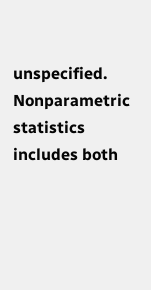unspecified. Nonparametric statistics includes both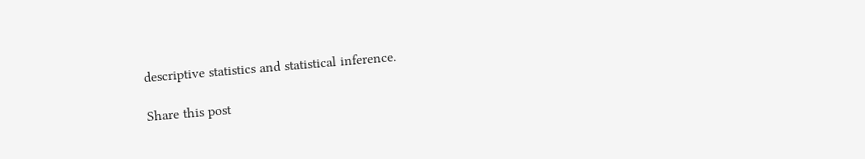descriptive statistics and statistical inference.

Share this post